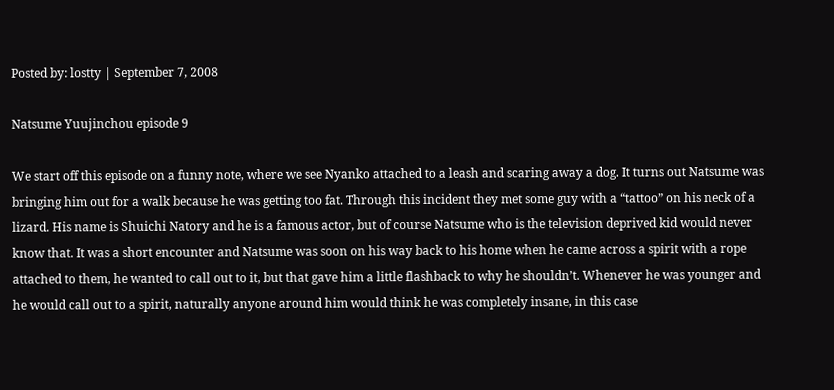Posted by: lostty | September 7, 2008

Natsume Yuujinchou episode 9

We start off this episode on a funny note, where we see Nyanko attached to a leash and scaring away a dog. It turns out Natsume was bringing him out for a walk because he was getting too fat. Through this incident they met some guy with a “tattoo” on his neck of a lizard. His name is Shuichi Natory and he is a famous actor, but of course Natsume who is the television deprived kid would never know that. It was a short encounter and Natsume was soon on his way back to his home when he came across a spirit with a rope attached to them, he wanted to call out to it, but that gave him a little flashback to why he shouldn’t. Whenever he was younger and he would call out to a spirit, naturally anyone around him would think he was completely insane, in this case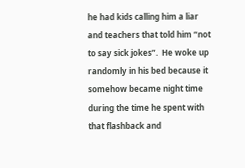he had kids calling him a liar and teachers that told him “not to say sick jokes”.  He woke up randomly in his bed because it somehow became night time during the time he spent with that flashback and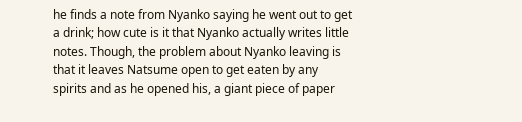he finds a note from Nyanko saying he went out to get a drink; how cute is it that Nyanko actually writes little notes. Though, the problem about Nyanko leaving is that it leaves Natsume open to get eaten by any spirits and as he opened his, a giant piece of paper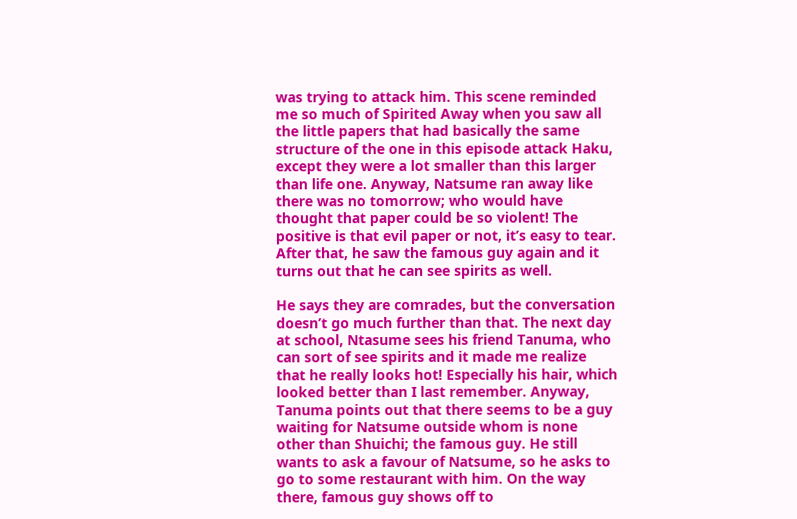was trying to attack him. This scene reminded me so much of Spirited Away when you saw all the little papers that had basically the same structure of the one in this episode attack Haku, except they were a lot smaller than this larger than life one. Anyway, Natsume ran away like there was no tomorrow; who would have thought that paper could be so violent! The positive is that evil paper or not, it’s easy to tear. After that, he saw the famous guy again and it turns out that he can see spirits as well.

He says they are comrades, but the conversation doesn’t go much further than that. The next day at school, Ntasume sees his friend Tanuma, who can sort of see spirits and it made me realize that he really looks hot! Especially his hair, which looked better than I last remember. Anyway, Tanuma points out that there seems to be a guy waiting for Natsume outside whom is none other than Shuichi; the famous guy. He still wants to ask a favour of Natsume, so he asks to go to some restaurant with him. On the way there, famous guy shows off to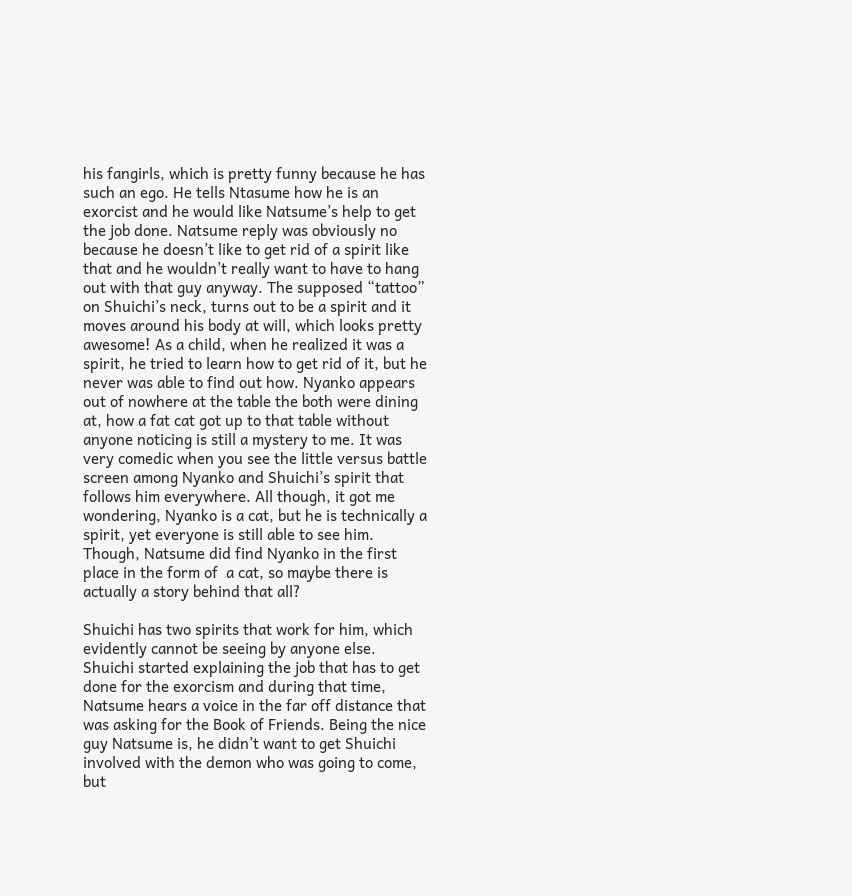his fangirls, which is pretty funny because he has such an ego. He tells Ntasume how he is an exorcist and he would like Natsume’s help to get the job done. Natsume reply was obviously no because he doesn’t like to get rid of a spirit like that and he wouldn’t really want to have to hang out with that guy anyway. The supposed “tattoo” on Shuichi’s neck, turns out to be a spirit and it moves around his body at will, which looks pretty awesome! As a child, when he realized it was a spirit, he tried to learn how to get rid of it, but he never was able to find out how. Nyanko appears out of nowhere at the table the both were dining at, how a fat cat got up to that table without anyone noticing is still a mystery to me. It was very comedic when you see the little versus battle screen among Nyanko and Shuichi’s spirit that follows him everywhere. All though, it got me wondering, Nyanko is a cat, but he is technically a spirit, yet everyone is still able to see him. Though, Natsume did find Nyanko in the first place in the form of  a cat, so maybe there is actually a story behind that all?

Shuichi has two spirits that work for him, which evidently cannot be seeing by anyone else. Shuichi started explaining the job that has to get done for the exorcism and during that time, Natsume hears a voice in the far off distance that was asking for the Book of Friends. Being the nice guy Natsume is, he didn’t want to get Shuichi involved with the demon who was going to come, but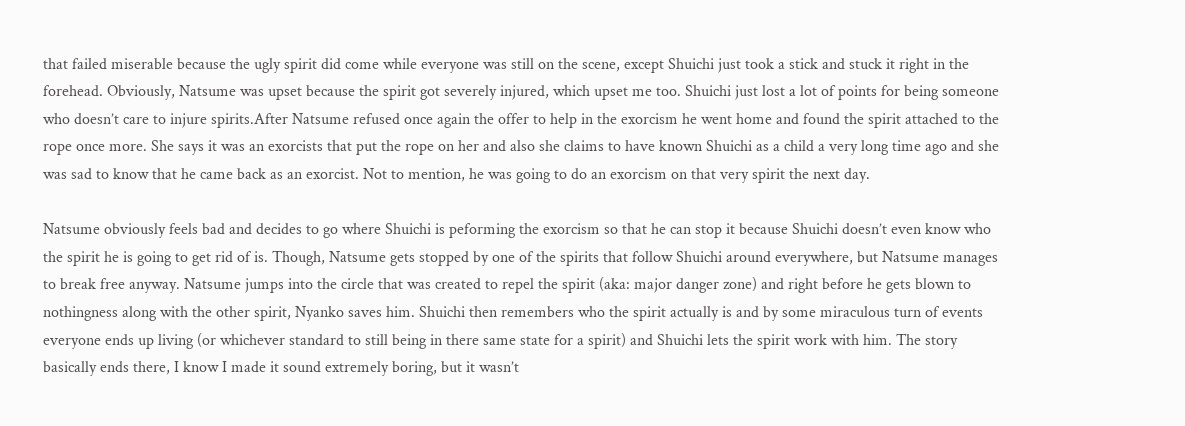that failed miserable because the ugly spirit did come while everyone was still on the scene, except Shuichi just took a stick and stuck it right in the forehead. Obviously, Natsume was upset because the spirit got severely injured, which upset me too. Shuichi just lost a lot of points for being someone who doesn’t care to injure spirits.After Natsume refused once again the offer to help in the exorcism he went home and found the spirit attached to the rope once more. She says it was an exorcists that put the rope on her and also she claims to have known Shuichi as a child a very long time ago and she was sad to know that he came back as an exorcist. Not to mention, he was going to do an exorcism on that very spirit the next day.

Natsume obviously feels bad and decides to go where Shuichi is peforming the exorcism so that he can stop it because Shuichi doesn’t even know who the spirit he is going to get rid of is. Though, Natsume gets stopped by one of the spirits that follow Shuichi around everywhere, but Natsume manages to break free anyway. Natsume jumps into the circle that was created to repel the spirit (aka: major danger zone) and right before he gets blown to nothingness along with the other spirit, Nyanko saves him. Shuichi then remembers who the spirit actually is and by some miraculous turn of events everyone ends up living (or whichever standard to still being in there same state for a spirit) and Shuichi lets the spirit work with him. The story basically ends there, I know I made it sound extremely boring, but it wasn’t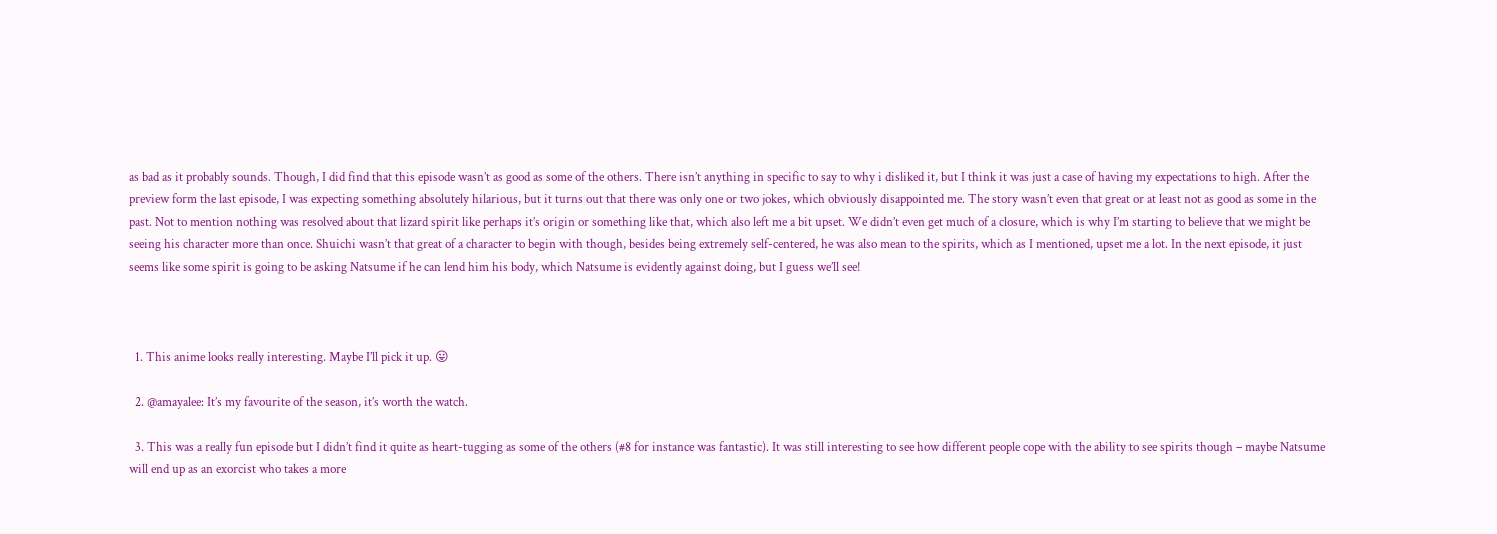as bad as it probably sounds. Though, I did find that this episode wasn’t as good as some of the others. There isn’t anything in specific to say to why i disliked it, but I think it was just a case of having my expectations to high. After the preview form the last episode, I was expecting something absolutely hilarious, but it turns out that there was only one or two jokes, which obviously disappointed me. The story wasn’t even that great or at least not as good as some in the past. Not to mention nothing was resolved about that lizard spirit like perhaps it’s origin or something like that, which also left me a bit upset. We didn’t even get much of a closure, which is why I’m starting to believe that we might be seeing his character more than once. Shuichi wasn’t that great of a character to begin with though, besides being extremely self-centered, he was also mean to the spirits, which as I mentioned, upset me a lot. In the next episode, it just seems like some spirit is going to be asking Natsume if he can lend him his body, which Natsume is evidently against doing, but I guess we’ll see!



  1. This anime looks really interesting. Maybe I’ll pick it up. 😛

  2. @amayalee: It’s my favourite of the season, it’s worth the watch.

  3. This was a really fun episode but I didn’t find it quite as heart-tugging as some of the others (#8 for instance was fantastic). It was still interesting to see how different people cope with the ability to see spirits though – maybe Natsume will end up as an exorcist who takes a more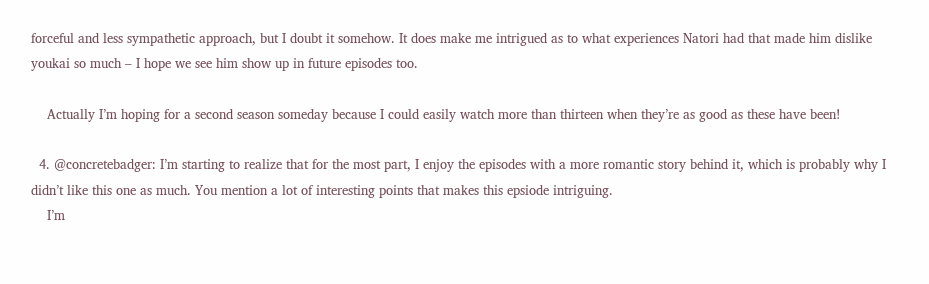forceful and less sympathetic approach, but I doubt it somehow. It does make me intrigued as to what experiences Natori had that made him dislike youkai so much – I hope we see him show up in future episodes too.

    Actually I’m hoping for a second season someday because I could easily watch more than thirteen when they’re as good as these have been!

  4. @concretebadger: I’m starting to realize that for the most part, I enjoy the episodes with a more romantic story behind it, which is probably why I didn’t like this one as much. You mention a lot of interesting points that makes this epsiode intriguing.
    I’m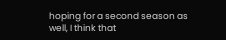hoping for a second season as well, I think that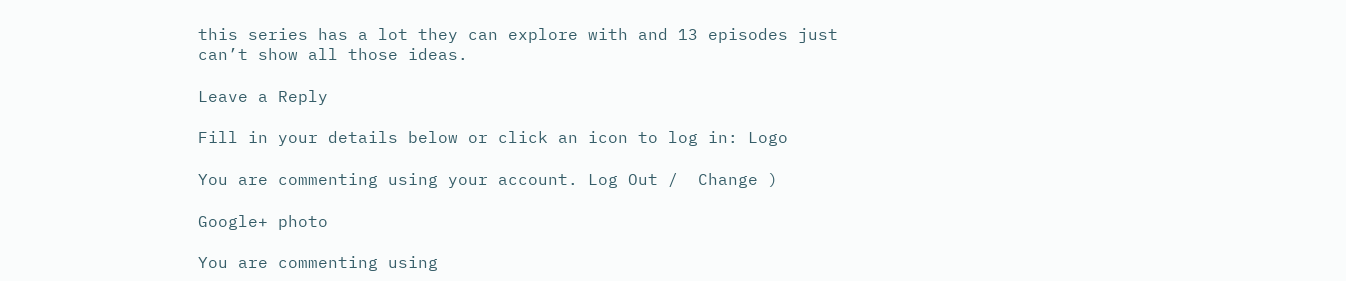this series has a lot they can explore with and 13 episodes just can’t show all those ideas.

Leave a Reply

Fill in your details below or click an icon to log in: Logo

You are commenting using your account. Log Out /  Change )

Google+ photo

You are commenting using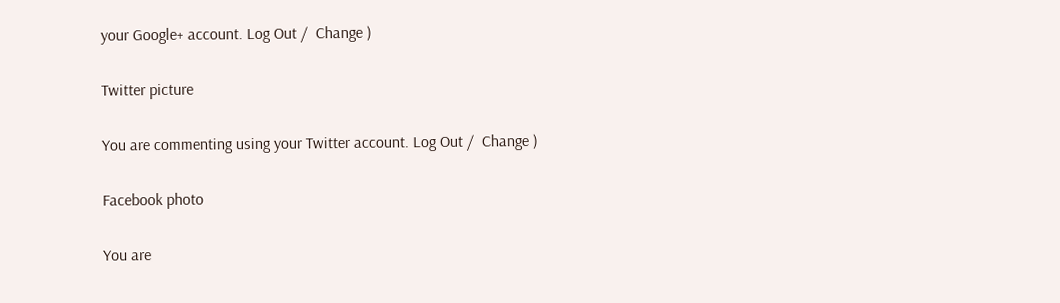your Google+ account. Log Out /  Change )

Twitter picture

You are commenting using your Twitter account. Log Out /  Change )

Facebook photo

You are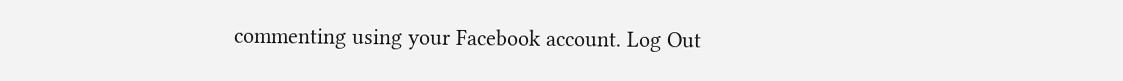commenting using your Facebook account. Log Out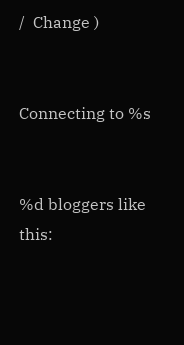/  Change )


Connecting to %s


%d bloggers like this: